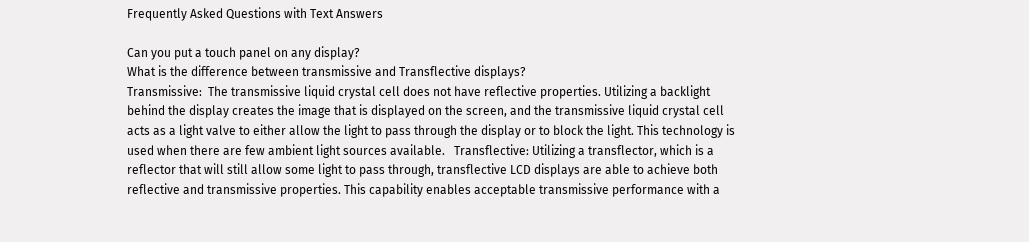Frequently Asked Questions with Text Answers

Can you put a touch panel on any display?
What is the difference between transmissive and Transflective displays?
Transmissive:  The transmissive liquid crystal cell does not have reflective properties. Utilizing a backlight behind the display creates the image that is displayed on the screen, and the transmissive liquid crystal cell acts as a light valve to either allow the light to pass through the display or to block the light. This technology is used when there are few ambient light sources available.   Transflective: Utilizing a transflector, which is a reflector that will still allow some light to pass through, transflective LCD displays are able to achieve both reflective and transmissive properties. This capability enables acceptable transmissive performance with a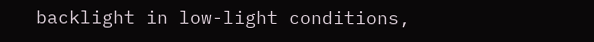backlight in low-light conditions,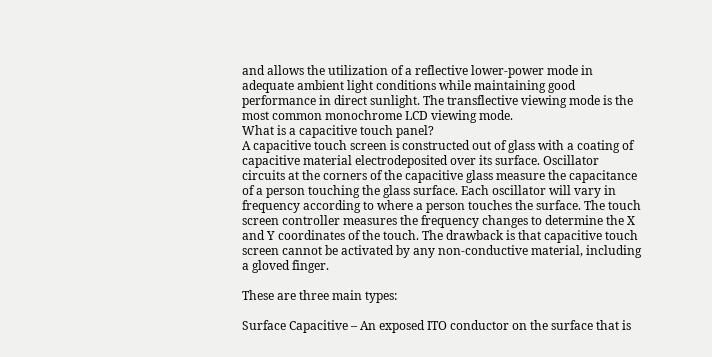and allows the utilization of a reflective lower-power mode in adequate ambient light conditions while maintaining good performance in direct sunlight. The transflective viewing mode is the most common monochrome LCD viewing mode.
What is a capacitive touch panel?
A capacitive touch screen is constructed out of glass with a coating of capacitive material electrodeposited over its surface. Oscillator circuits at the corners of the capacitive glass measure the capacitance of a person touching the glass surface. Each oscillator will vary in frequency according to where a person touches the surface. The touch screen controller measures the frequency changes to determine the X and Y coordinates of the touch. The drawback is that capacitive touch screen cannot be activated by any non-conductive material, including a gloved finger.

These are three main types:

Surface Capacitive – An exposed ITO conductor on the surface that is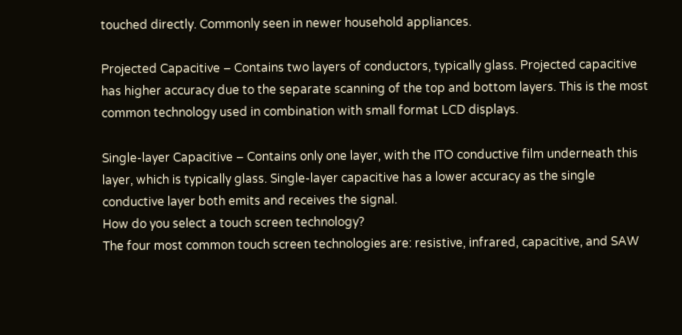touched directly. Commonly seen in newer household appliances.

Projected Capacitive – Contains two layers of conductors, typically glass. Projected capacitive has higher accuracy due to the separate scanning of the top and bottom layers. This is the most common technology used in combination with small format LCD displays.

Single-layer Capacitive – Contains only one layer, with the ITO conductive film underneath this layer, which is typically glass. Single-layer capacitive has a lower accuracy as the single conductive layer both emits and receives the signal.
How do you select a touch screen technology?
The four most common touch screen technologies are: resistive, infrared, capacitive, and SAW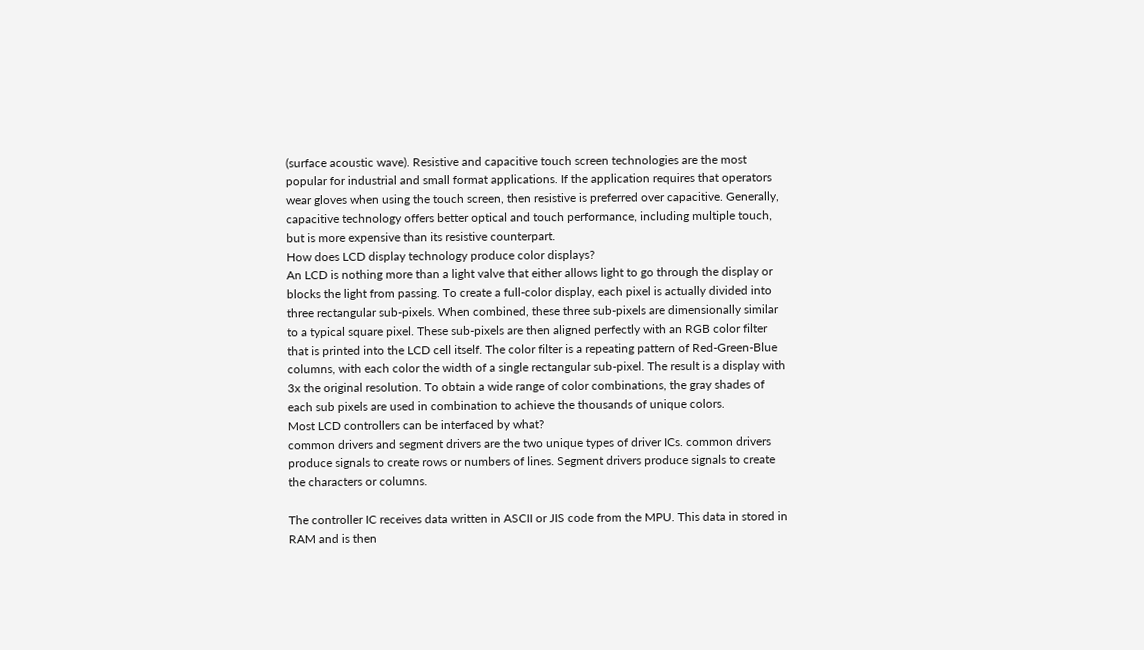(surface acoustic wave). Resistive and capacitive touch screen technologies are the most popular for industrial and small format applications. If the application requires that operators wear gloves when using the touch screen, then resistive is preferred over capacitive. Generally, capacitive technology offers better optical and touch performance, including multiple touch, but is more expensive than its resistive counterpart.
How does LCD display technology produce color displays?
An LCD is nothing more than a light valve that either allows light to go through the display or blocks the light from passing. To create a full-color display, each pixel is actually divided into three rectangular sub-pixels. When combined, these three sub-pixels are dimensionally similar to a typical square pixel. These sub-pixels are then aligned perfectly with an RGB color filter that is printed into the LCD cell itself. The color filter is a repeating pattern of Red-Green-Blue columns, with each color the width of a single rectangular sub-pixel. The result is a display with 3x the original resolution. To obtain a wide range of color combinations, the gray shades of each sub pixels are used in combination to achieve the thousands of unique colors.
Most LCD controllers can be interfaced by what?
common drivers and segment drivers are the two unique types of driver ICs. common drivers produce signals to create rows or numbers of lines. Segment drivers produce signals to create the characters or columns.

The controller IC receives data written in ASCII or JIS code from the MPU. This data in stored in RAM and is then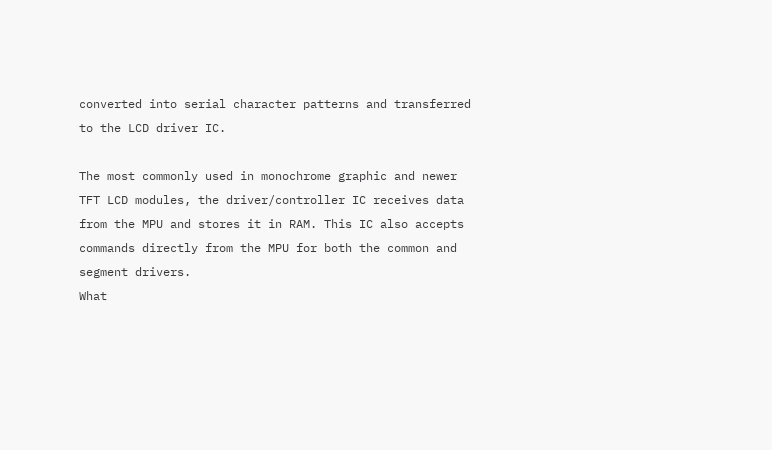converted into serial character patterns and transferred to the LCD driver IC.

The most commonly used in monochrome graphic and newer TFT LCD modules, the driver/controller IC receives data from the MPU and stores it in RAM. This IC also accepts commands directly from the MPU for both the common and segment drivers.
What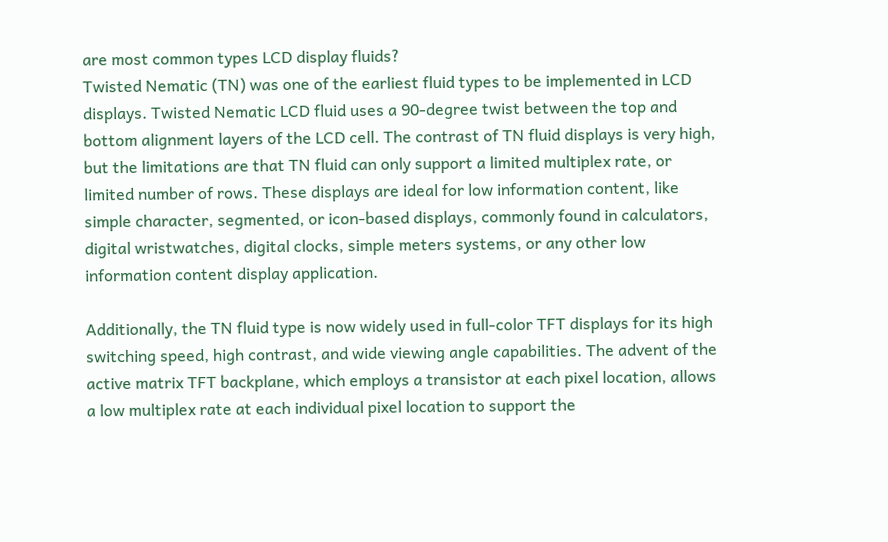are most common types LCD display fluids?
Twisted Nematic (TN) was one of the earliest fluid types to be implemented in LCD displays. Twisted Nematic LCD fluid uses a 90-degree twist between the top and bottom alignment layers of the LCD cell. The contrast of TN fluid displays is very high, but the limitations are that TN fluid can only support a limited multiplex rate, or limited number of rows. These displays are ideal for low information content, like simple character, segmented, or icon-based displays, commonly found in calculators, digital wristwatches, digital clocks, simple meters systems, or any other low information content display application.

Additionally, the TN fluid type is now widely used in full-color TFT displays for its high switching speed, high contrast, and wide viewing angle capabilities. The advent of the active matrix TFT backplane, which employs a transistor at each pixel location, allows a low multiplex rate at each individual pixel location to support the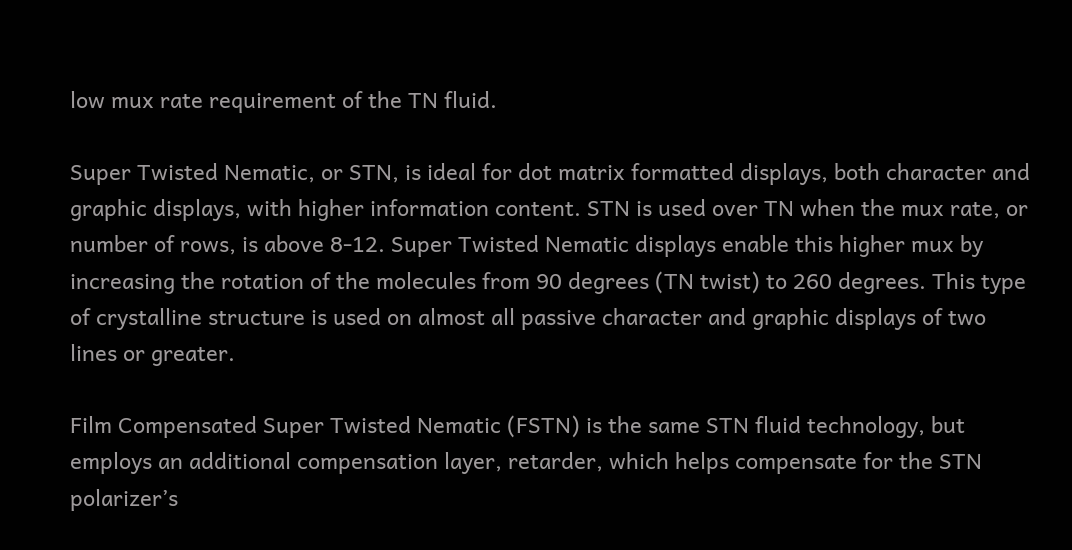low mux rate requirement of the TN fluid.

Super Twisted Nematic, or STN, is ideal for dot matrix formatted displays, both character and graphic displays, with higher information content. STN is used over TN when the mux rate, or number of rows, is above 8-12. Super Twisted Nematic displays enable this higher mux by increasing the rotation of the molecules from 90 degrees (TN twist) to 260 degrees. This type of crystalline structure is used on almost all passive character and graphic displays of two lines or greater.

Film Compensated Super Twisted Nematic (FSTN) is the same STN fluid technology, but employs an additional compensation layer, retarder, which helps compensate for the STN polarizer’s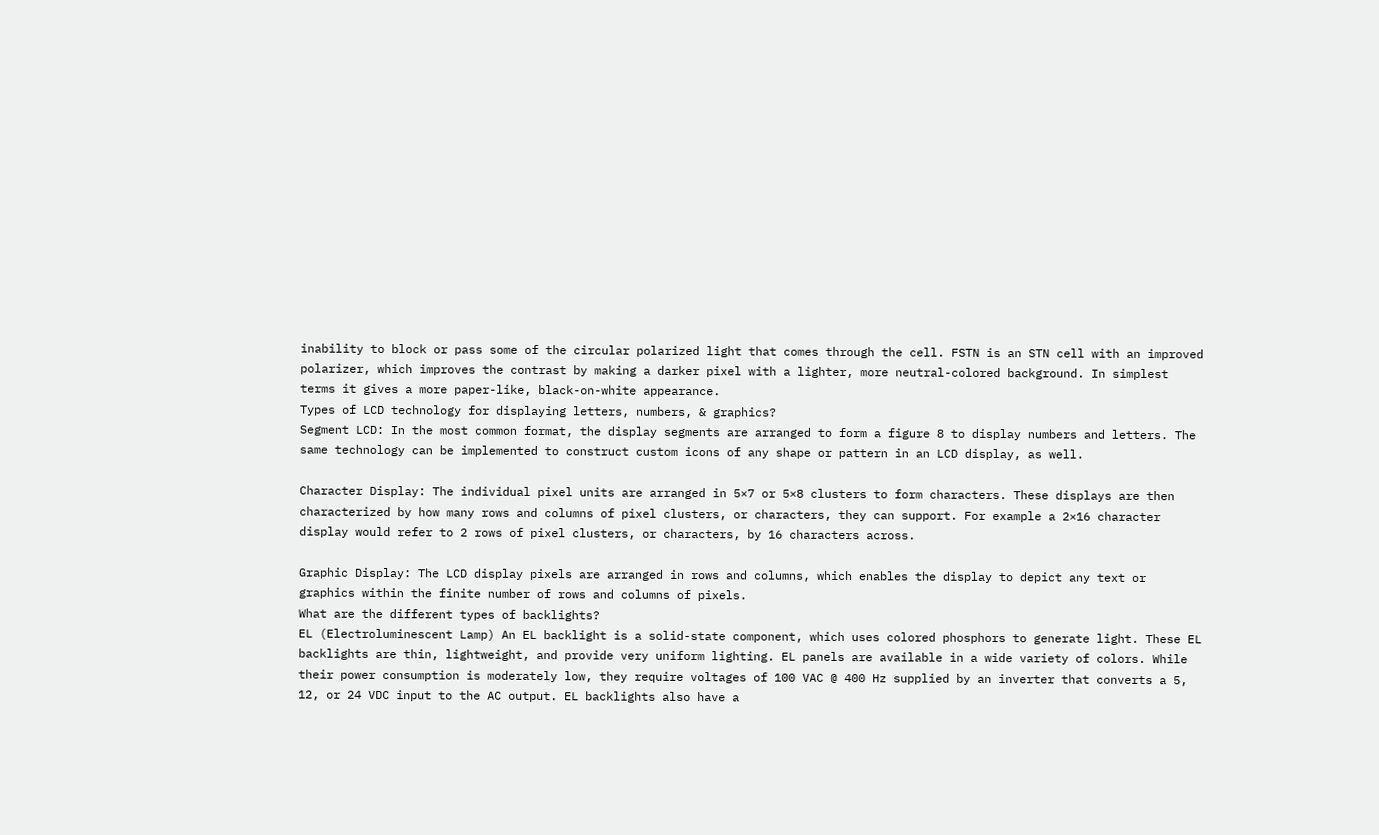inability to block or pass some of the circular polarized light that comes through the cell. FSTN is an STN cell with an improved polarizer, which improves the contrast by making a darker pixel with a lighter, more neutral-colored background. In simplest terms it gives a more paper-like, black-on-white appearance.
Types of LCD technology for displaying letters, numbers, & graphics?
Segment LCD: In the most common format, the display segments are arranged to form a figure 8 to display numbers and letters. The same technology can be implemented to construct custom icons of any shape or pattern in an LCD display, as well.

Character Display: The individual pixel units are arranged in 5×7 or 5×8 clusters to form characters. These displays are then characterized by how many rows and columns of pixel clusters, or characters, they can support. For example a 2×16 character display would refer to 2 rows of pixel clusters, or characters, by 16 characters across.

Graphic Display: The LCD display pixels are arranged in rows and columns, which enables the display to depict any text or graphics within the finite number of rows and columns of pixels.
What are the different types of backlights?
EL (Electroluminescent Lamp) An EL backlight is a solid-state component, which uses colored phosphors to generate light. These EL backlights are thin, lightweight, and provide very uniform lighting. EL panels are available in a wide variety of colors. While their power consumption is moderately low, they require voltages of 100 VAC @ 400 Hz supplied by an inverter that converts a 5, 12, or 24 VDC input to the AC output. EL backlights also have a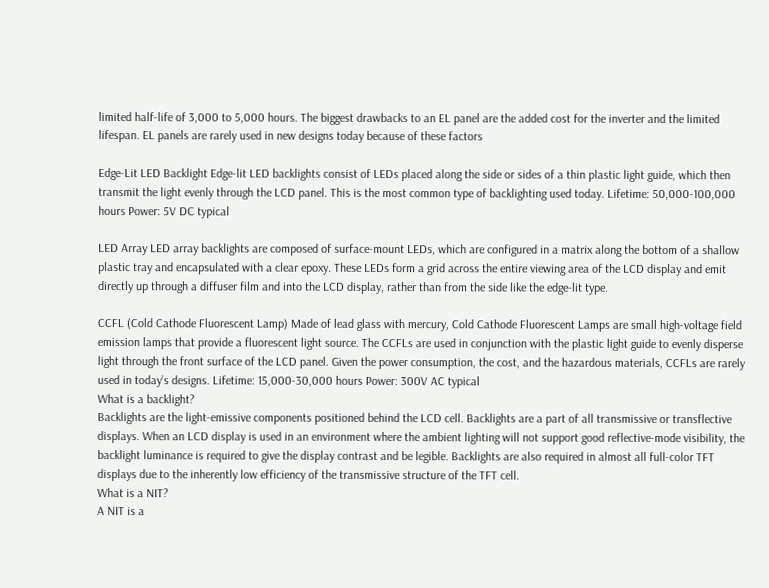limited half-life of 3,000 to 5,000 hours. The biggest drawbacks to an EL panel are the added cost for the inverter and the limited lifespan. EL panels are rarely used in new designs today because of these factors

Edge-Lit LED Backlight Edge-lit LED backlights consist of LEDs placed along the side or sides of a thin plastic light guide, which then transmit the light evenly through the LCD panel. This is the most common type of backlighting used today. Lifetime: 50,000-100,000 hours Power: 5V DC typical

LED Array LED array backlights are composed of surface-mount LEDs, which are configured in a matrix along the bottom of a shallow plastic tray and encapsulated with a clear epoxy. These LEDs form a grid across the entire viewing area of the LCD display and emit directly up through a diffuser film and into the LCD display, rather than from the side like the edge-lit type.

CCFL (Cold Cathode Fluorescent Lamp) Made of lead glass with mercury, Cold Cathode Fluorescent Lamps are small high-voltage field emission lamps that provide a fluorescent light source. The CCFLs are used in conjunction with the plastic light guide to evenly disperse light through the front surface of the LCD panel. Given the power consumption, the cost, and the hazardous materials, CCFLs are rarely used in today’s designs. Lifetime: 15,000-30,000 hours Power: 300V AC typical
What is a backlight?
Backlights are the light-emissive components positioned behind the LCD cell. Backlights are a part of all transmissive or transflective displays. When an LCD display is used in an environment where the ambient lighting will not support good reflective-mode visibility, the backlight luminance is required to give the display contrast and be legible. Backlights are also required in almost all full-color TFT displays due to the inherently low efficiency of the transmissive structure of the TFT cell.
What is a NIT?
A NIT is a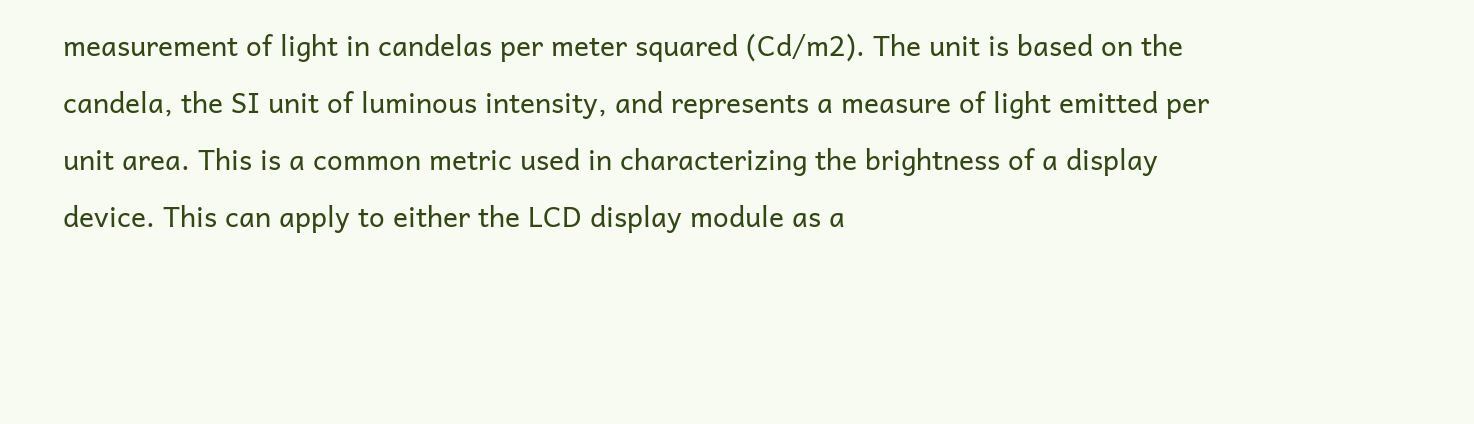measurement of light in candelas per meter squared (Cd/m2). The unit is based on the candela, the SI unit of luminous intensity, and represents a measure of light emitted per unit area. This is a common metric used in characterizing the brightness of a display device. This can apply to either the LCD display module as a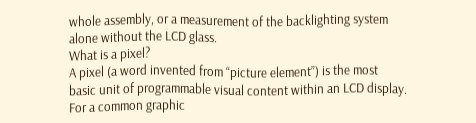whole assembly, or a measurement of the backlighting system alone without the LCD glass.
What is a pixel?
A pixel (a word invented from “picture element”) is the most basic unit of programmable visual content within an LCD display. For a common graphic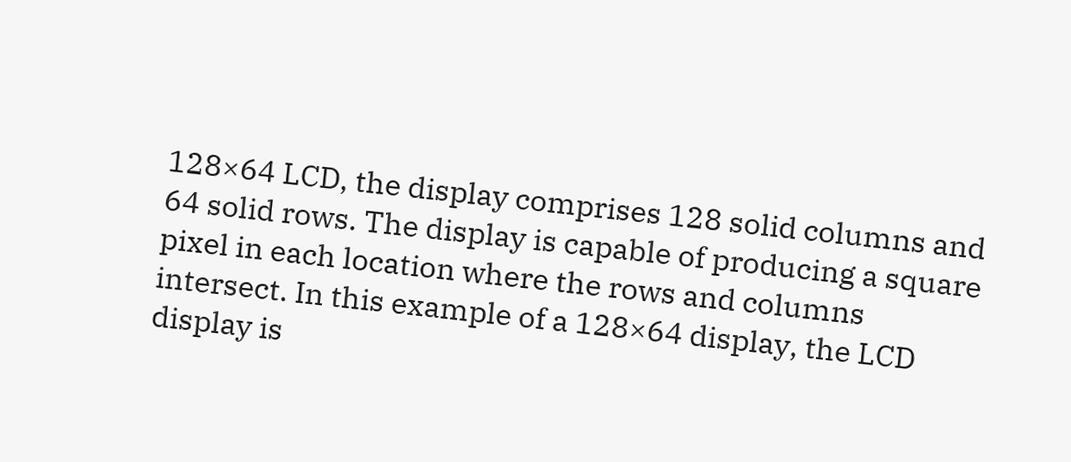128×64 LCD, the display comprises 128 solid columns and 64 solid rows. The display is capable of producing a square pixel in each location where the rows and columns intersect. In this example of a 128×64 display, the LCD display is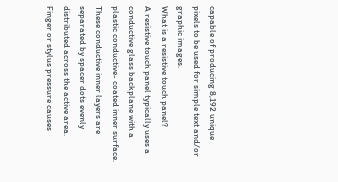capable of producing 8,192 unique pixels to be used for simple text and/or graphic images.
What is a resistive touch panel?
A resistive touch panel typically uses a conductive glass backplane with a plastic conductive- coated inner surface. These conductive inner layers are separated by spacer dots evenly distributed across the active area. Finger or stylus pressure causes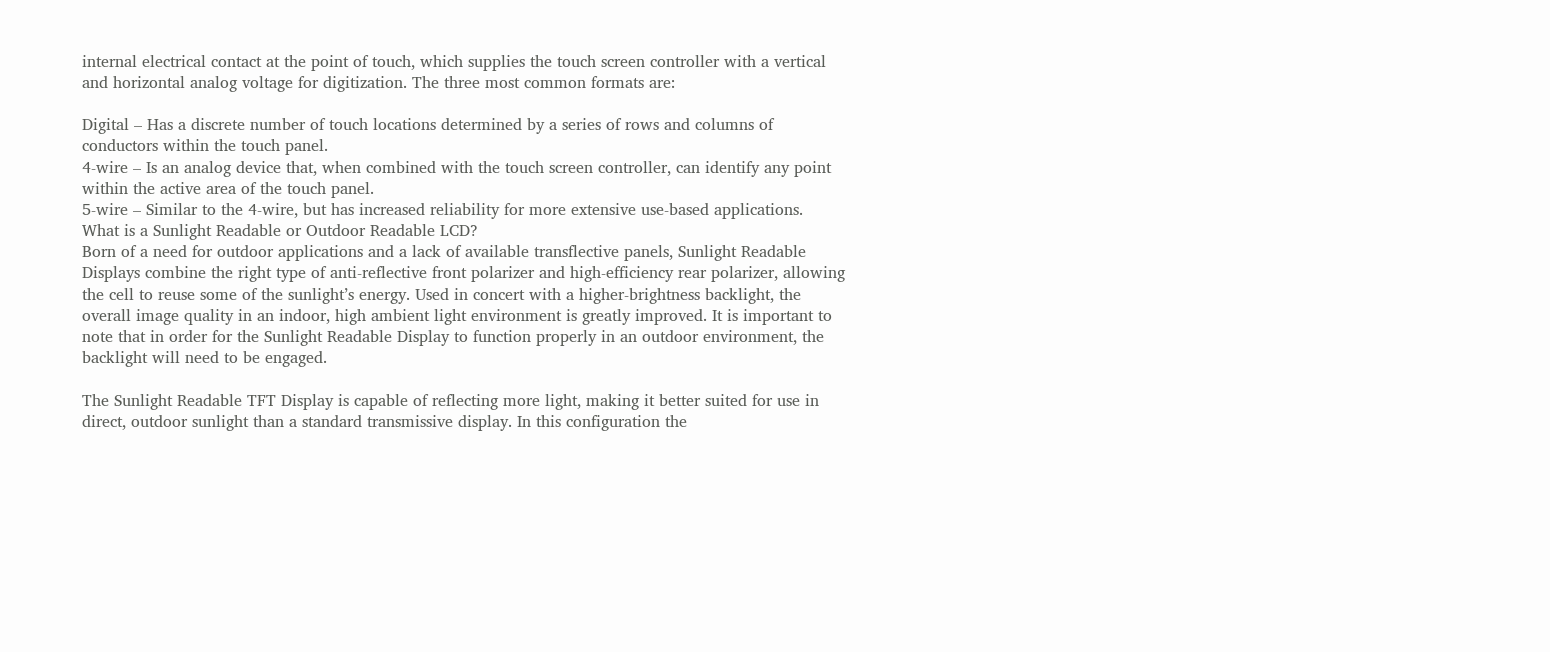internal electrical contact at the point of touch, which supplies the touch screen controller with a vertical and horizontal analog voltage for digitization. The three most common formats are:

Digital – Has a discrete number of touch locations determined by a series of rows and columns of conductors within the touch panel.
4-wire – Is an analog device that, when combined with the touch screen controller, can identify any point within the active area of the touch panel.
5-wire – Similar to the 4-wire, but has increased reliability for more extensive use-based applications.
What is a Sunlight Readable or Outdoor Readable LCD?
Born of a need for outdoor applications and a lack of available transflective panels, Sunlight Readable Displays combine the right type of anti-reflective front polarizer and high-efficiency rear polarizer, allowing the cell to reuse some of the sunlight’s energy. Used in concert with a higher-brightness backlight, the overall image quality in an indoor, high ambient light environment is greatly improved. It is important to note that in order for the Sunlight Readable Display to function properly in an outdoor environment, the backlight will need to be engaged.

The Sunlight Readable TFT Display is capable of reflecting more light, making it better suited for use in direct, outdoor sunlight than a standard transmissive display. In this configuration the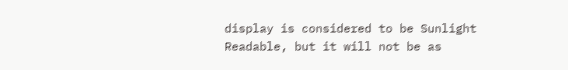display is considered to be Sunlight Readable, but it will not be as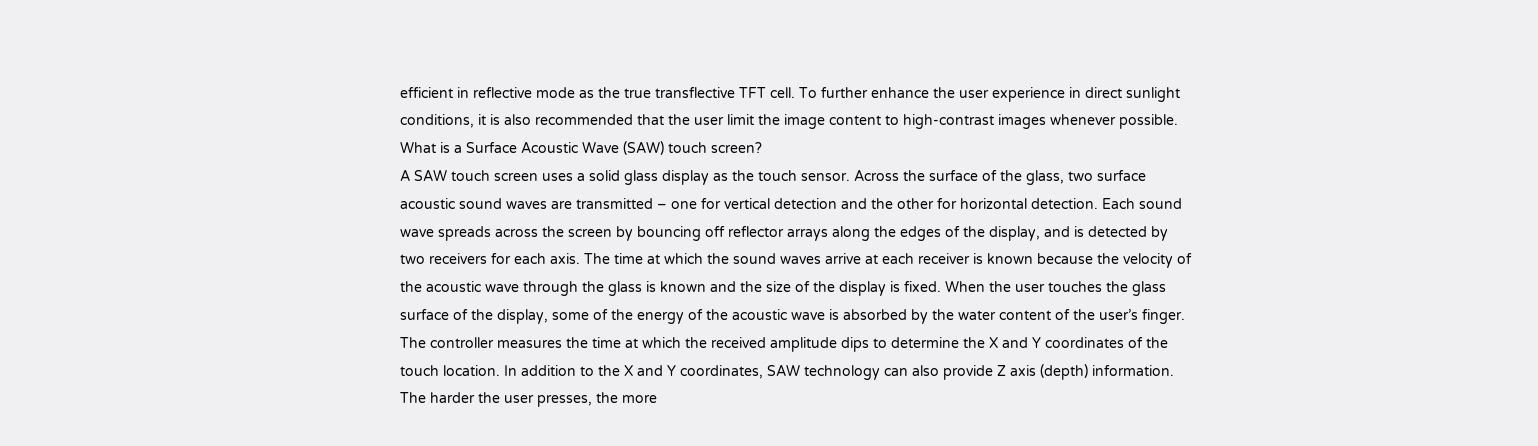efficient in reflective mode as the true transflective TFT cell. To further enhance the user experience in direct sunlight conditions, it is also recommended that the user limit the image content to high-contrast images whenever possible.
What is a Surface Acoustic Wave (SAW) touch screen?
A SAW touch screen uses a solid glass display as the touch sensor. Across the surface of the glass, two surface acoustic sound waves are transmitted – one for vertical detection and the other for horizontal detection. Each sound wave spreads across the screen by bouncing off reflector arrays along the edges of the display, and is detected by two receivers for each axis. The time at which the sound waves arrive at each receiver is known because the velocity of the acoustic wave through the glass is known and the size of the display is fixed. When the user touches the glass surface of the display, some of the energy of the acoustic wave is absorbed by the water content of the user’s finger. The controller measures the time at which the received amplitude dips to determine the X and Y coordinates of the touch location. In addition to the X and Y coordinates, SAW technology can also provide Z axis (depth) information. The harder the user presses, the more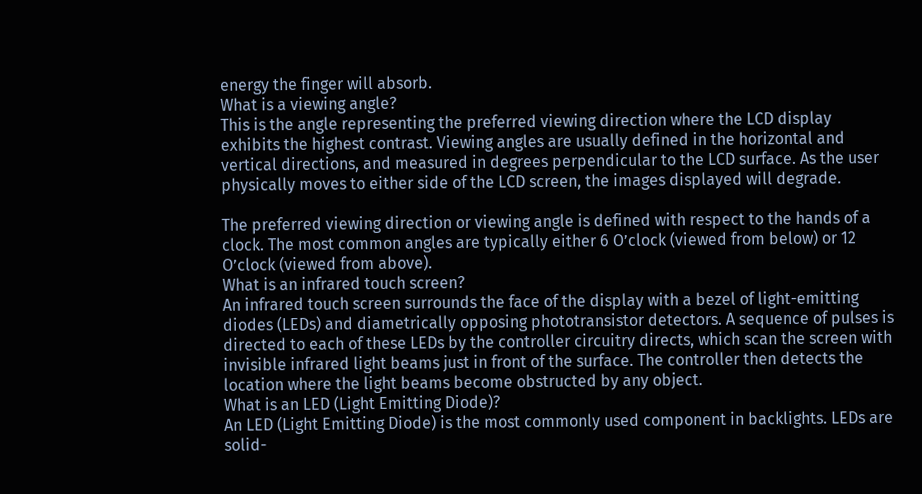energy the finger will absorb.
What is a viewing angle?
This is the angle representing the preferred viewing direction where the LCD display exhibits the highest contrast. Viewing angles are usually defined in the horizontal and vertical directions, and measured in degrees perpendicular to the LCD surface. As the user physically moves to either side of the LCD screen, the images displayed will degrade.

The preferred viewing direction or viewing angle is defined with respect to the hands of a clock. The most common angles are typically either 6 O’clock (viewed from below) or 12 O’clock (viewed from above).
What is an infrared touch screen?
An infrared touch screen surrounds the face of the display with a bezel of light-emitting diodes (LEDs) and diametrically opposing phototransistor detectors. A sequence of pulses is directed to each of these LEDs by the controller circuitry directs, which scan the screen with invisible infrared light beams just in front of the surface. The controller then detects the location where the light beams become obstructed by any object.
What is an LED (Light Emitting Diode)?
An LED (Light Emitting Diode) is the most commonly used component in backlights. LEDs are solid-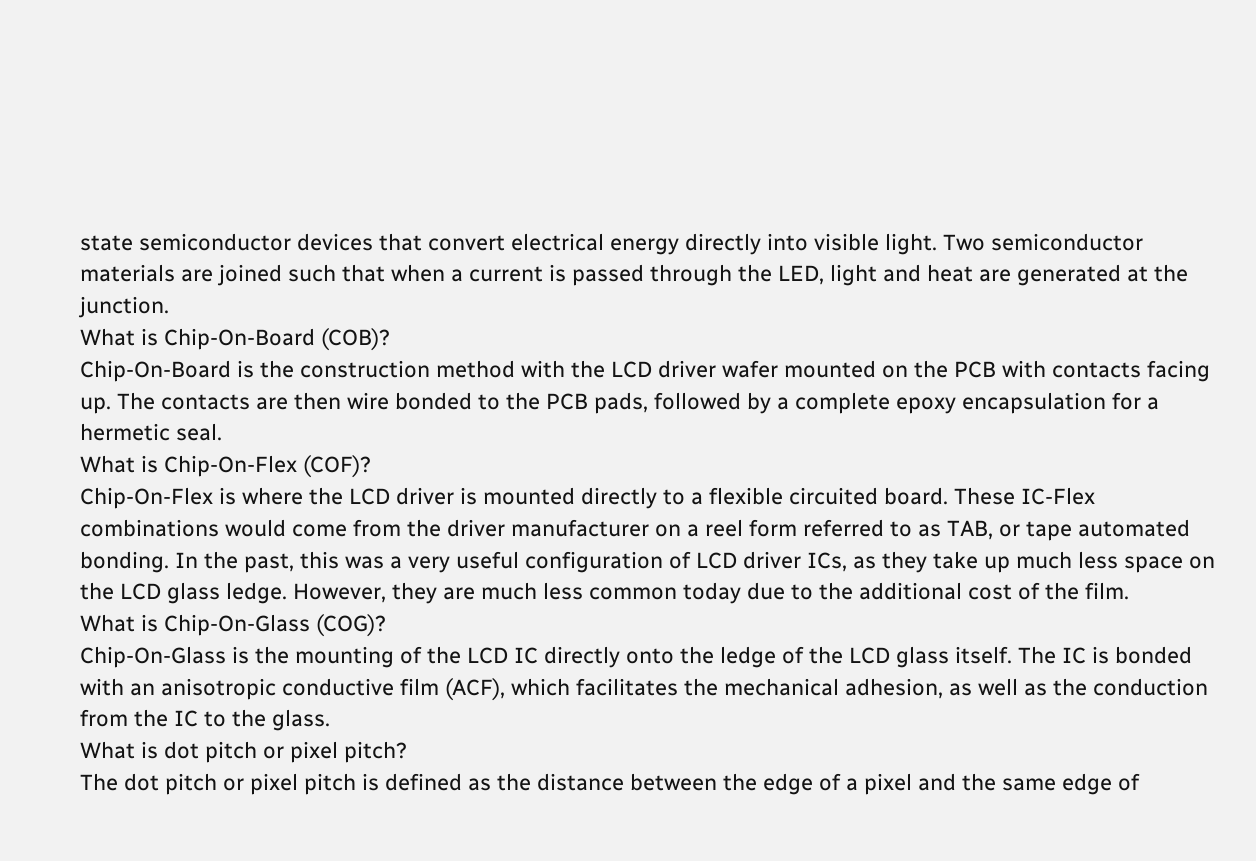state semiconductor devices that convert electrical energy directly into visible light. Two semiconductor materials are joined such that when a current is passed through the LED, light and heat are generated at the junction.
What is Chip-On-Board (COB)?
Chip-On-Board is the construction method with the LCD driver wafer mounted on the PCB with contacts facing up. The contacts are then wire bonded to the PCB pads, followed by a complete epoxy encapsulation for a hermetic seal.
What is Chip-On-Flex (COF)?
Chip-On-Flex is where the LCD driver is mounted directly to a flexible circuited board. These IC-Flex combinations would come from the driver manufacturer on a reel form referred to as TAB, or tape automated bonding. In the past, this was a very useful configuration of LCD driver ICs, as they take up much less space on the LCD glass ledge. However, they are much less common today due to the additional cost of the film.
What is Chip-On-Glass (COG)?
Chip-On-Glass is the mounting of the LCD IC directly onto the ledge of the LCD glass itself. The IC is bonded with an anisotropic conductive film (ACF), which facilitates the mechanical adhesion, as well as the conduction from the IC to the glass.
What is dot pitch or pixel pitch?
The dot pitch or pixel pitch is defined as the distance between the edge of a pixel and the same edge of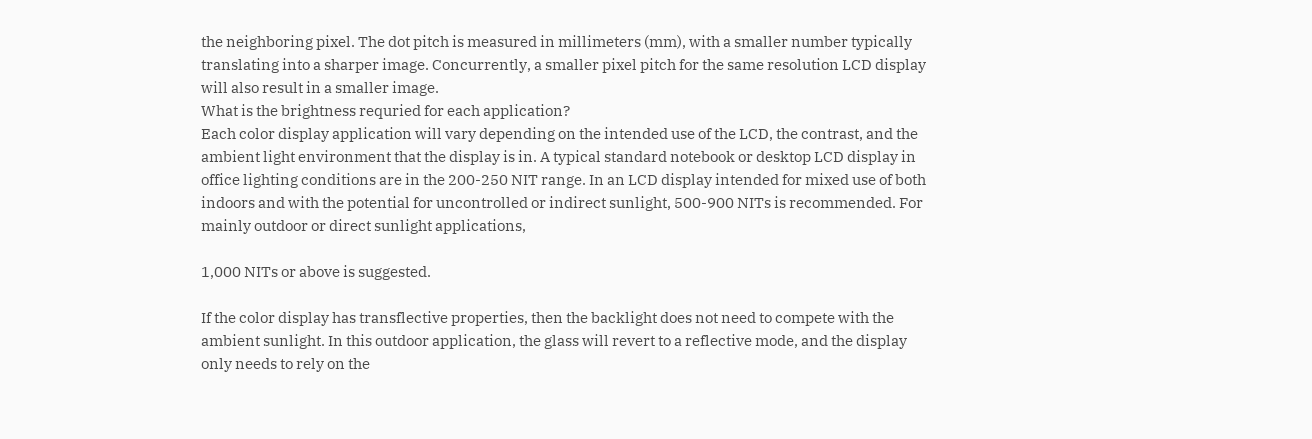the neighboring pixel. The dot pitch is measured in millimeters (mm), with a smaller number typically translating into a sharper image. Concurrently, a smaller pixel pitch for the same resolution LCD display will also result in a smaller image.
What is the brightness requried for each application?
Each color display application will vary depending on the intended use of the LCD, the contrast, and the ambient light environment that the display is in. A typical standard notebook or desktop LCD display in office lighting conditions are in the 200-250 NIT range. In an LCD display intended for mixed use of both indoors and with the potential for uncontrolled or indirect sunlight, 500-900 NITs is recommended. For mainly outdoor or direct sunlight applications,

1,000 NITs or above is suggested.

If the color display has transflective properties, then the backlight does not need to compete with the ambient sunlight. In this outdoor application, the glass will revert to a reflective mode, and the display only needs to rely on the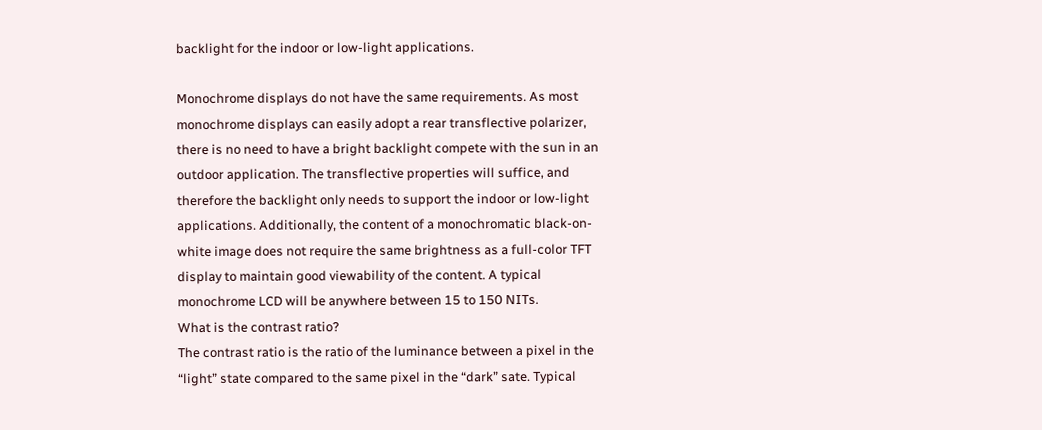backlight for the indoor or low-light applications.

Monochrome displays do not have the same requirements. As most monochrome displays can easily adopt a rear transflective polarizer, there is no need to have a bright backlight compete with the sun in an outdoor application. The transflective properties will suffice, and therefore the backlight only needs to support the indoor or low-light applications. Additionally, the content of a monochromatic black-on-white image does not require the same brightness as a full-color TFT display to maintain good viewability of the content. A typical monochrome LCD will be anywhere between 15 to 150 NITs.
What is the contrast ratio?
The contrast ratio is the ratio of the luminance between a pixel in the “light” state compared to the same pixel in the “dark” sate. Typical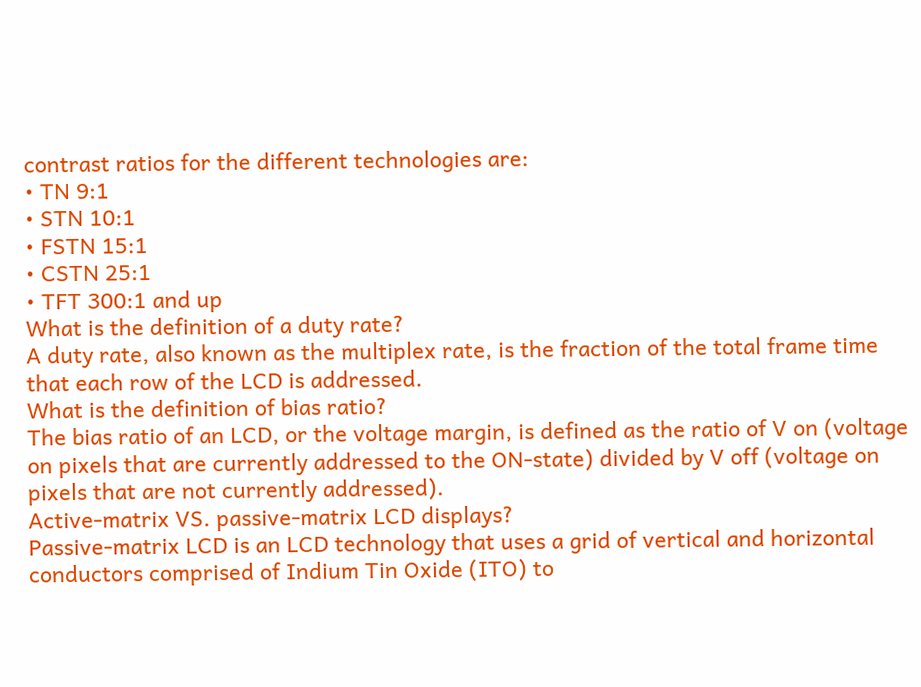contrast ratios for the different technologies are:
• TN 9:1
• STN 10:1
• FSTN 15:1
• CSTN 25:1
• TFT 300:1 and up
What is the definition of a duty rate?
A duty rate, also known as the multiplex rate, is the fraction of the total frame time that each row of the LCD is addressed.
What is the definition of bias ratio?
The bias ratio of an LCD, or the voltage margin, is defined as the ratio of V on (voltage on pixels that are currently addressed to the ON-state) divided by V off (voltage on pixels that are not currently addressed).
Active-matrix VS. passive-matrix LCD displays?
Passive-matrix LCD is an LCD technology that uses a grid of vertical and horizontal conductors comprised of Indium Tin Oxide (ITO) to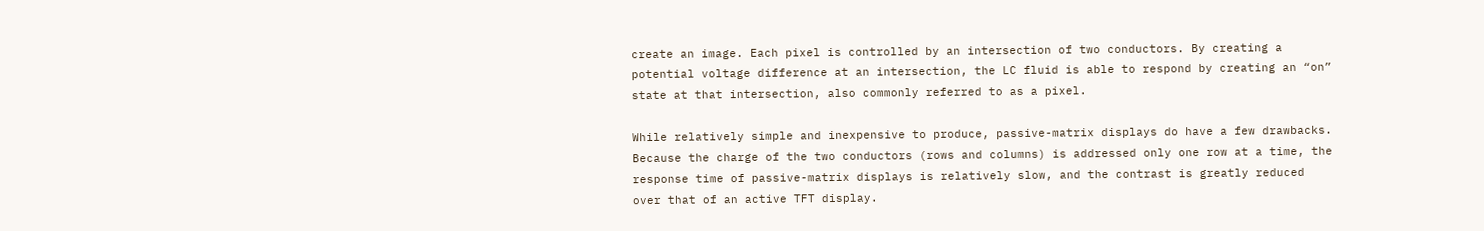create an image. Each pixel is controlled by an intersection of two conductors. By creating a potential voltage difference at an intersection, the LC fluid is able to respond by creating an “on” state at that intersection, also commonly referred to as a pixel.

While relatively simple and inexpensive to produce, passive-matrix displays do have a few drawbacks. Because the charge of the two conductors (rows and columns) is addressed only one row at a time, the response time of passive-matrix displays is relatively slow, and the contrast is greatly reduced over that of an active TFT display.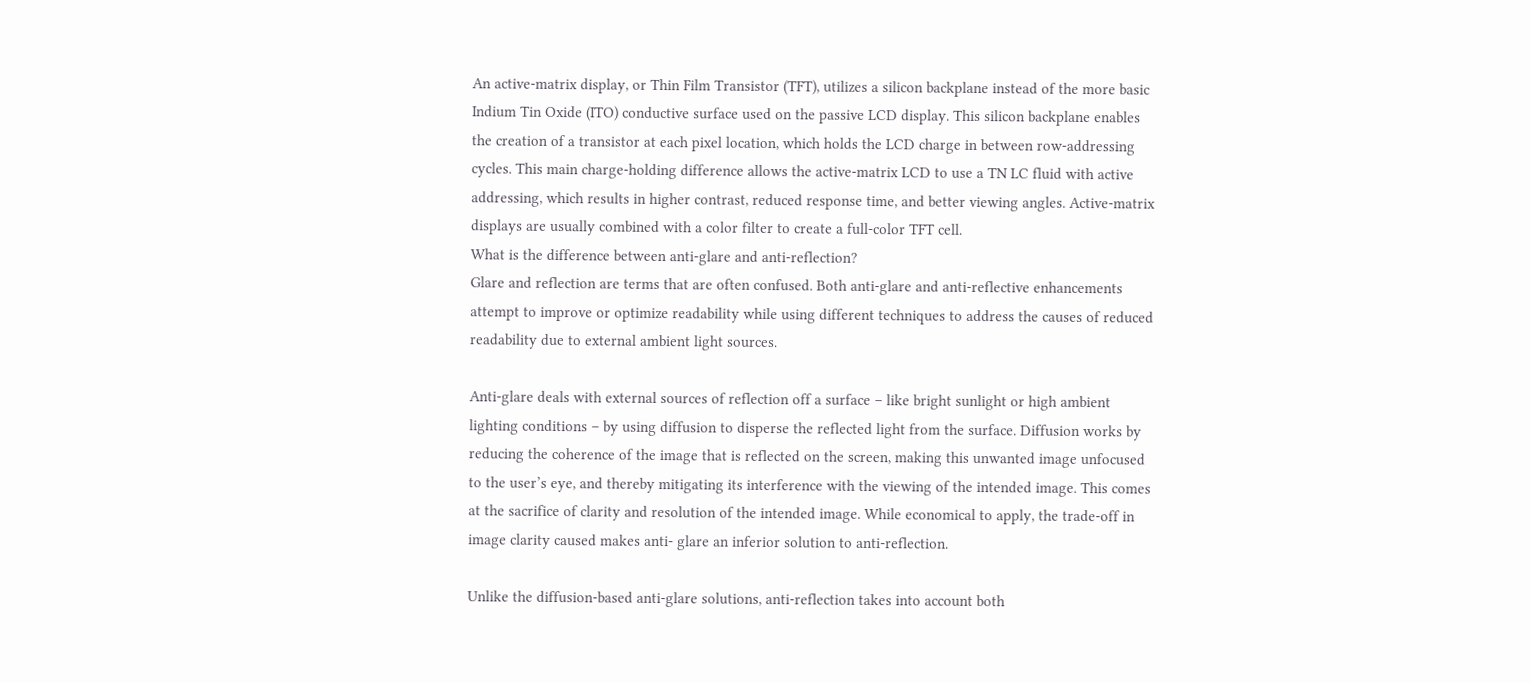An active-matrix display, or Thin Film Transistor (TFT), utilizes a silicon backplane instead of the more basic Indium Tin Oxide (ITO) conductive surface used on the passive LCD display. This silicon backplane enables the creation of a transistor at each pixel location, which holds the LCD charge in between row-addressing cycles. This main charge-holding difference allows the active-matrix LCD to use a TN LC fluid with active addressing, which results in higher contrast, reduced response time, and better viewing angles. Active-matrix displays are usually combined with a color filter to create a full-color TFT cell.
What is the difference between anti-glare and anti-reflection?
Glare and reflection are terms that are often confused. Both anti-glare and anti-reflective enhancements attempt to improve or optimize readability while using different techniques to address the causes of reduced readability due to external ambient light sources.

Anti-glare deals with external sources of reflection off a surface – like bright sunlight or high ambient lighting conditions – by using diffusion to disperse the reflected light from the surface. Diffusion works by reducing the coherence of the image that is reflected on the screen, making this unwanted image unfocused to the user’s eye, and thereby mitigating its interference with the viewing of the intended image. This comes at the sacrifice of clarity and resolution of the intended image. While economical to apply, the trade-off in image clarity caused makes anti- glare an inferior solution to anti-reflection.

Unlike the diffusion-based anti-glare solutions, anti-reflection takes into account both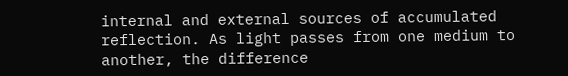internal and external sources of accumulated reflection. As light passes from one medium to another, the difference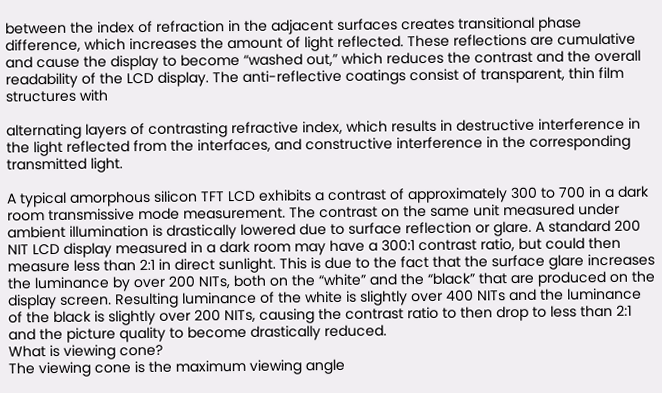between the index of refraction in the adjacent surfaces creates transitional phase difference, which increases the amount of light reflected. These reflections are cumulative and cause the display to become “washed out,” which reduces the contrast and the overall readability of the LCD display. The anti-reflective coatings consist of transparent, thin film structures with

alternating layers of contrasting refractive index, which results in destructive interference in the light reflected from the interfaces, and constructive interference in the corresponding transmitted light.

A typical amorphous silicon TFT LCD exhibits a contrast of approximately 300 to 700 in a dark room transmissive mode measurement. The contrast on the same unit measured under ambient illumination is drastically lowered due to surface reflection or glare. A standard 200 NIT LCD display measured in a dark room may have a 300:1 contrast ratio, but could then measure less than 2:1 in direct sunlight. This is due to the fact that the surface glare increases the luminance by over 200 NITs, both on the “white” and the “black” that are produced on the display screen. Resulting luminance of the white is slightly over 400 NITs and the luminance of the black is slightly over 200 NITs, causing the contrast ratio to then drop to less than 2:1 and the picture quality to become drastically reduced.
What is viewing cone?
The viewing cone is the maximum viewing angle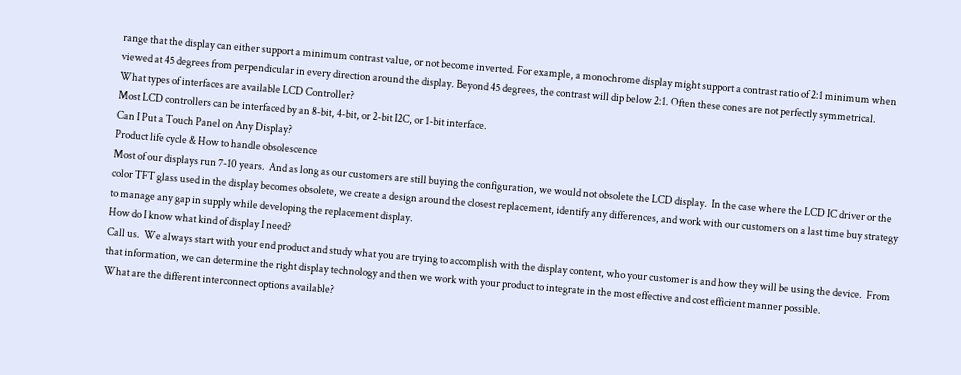range that the display can either support a minimum contrast value, or not become inverted. For example, a monochrome display might support a contrast ratio of 2:1 minimum when viewed at 45 degrees from perpendicular in every direction around the display. Beyond 45 degrees, the contrast will dip below 2:1. Often these cones are not perfectly symmetrical.
What types of interfaces are available LCD Controller?
Most LCD controllers can be interfaced by an 8-bit, 4-bit, or 2-bit I2C, or 1-bit interface.
Can I Put a Touch Panel on Any Display?
Product life cycle & How to handle obsolescence
Most of our displays run 7-10 years.  And as long as our customers are still buying the configuration, we would not obsolete the LCD display.  In the case where the LCD IC driver or the color TFT glass used in the display becomes obsolete, we create a design around the closest replacement, identify any differences, and work with our customers on a last time buy strategy to manage any gap in supply while developing the replacement display.
How do I know what kind of display I need?
Call us.  We always start with your end product and study what you are trying to accomplish with the display content, who your customer is and how they will be using the device.  From that information, we can determine the right display technology and then we work with your product to integrate in the most effective and cost efficient manner possible.
What are the different interconnect options available?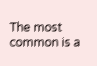The most common is a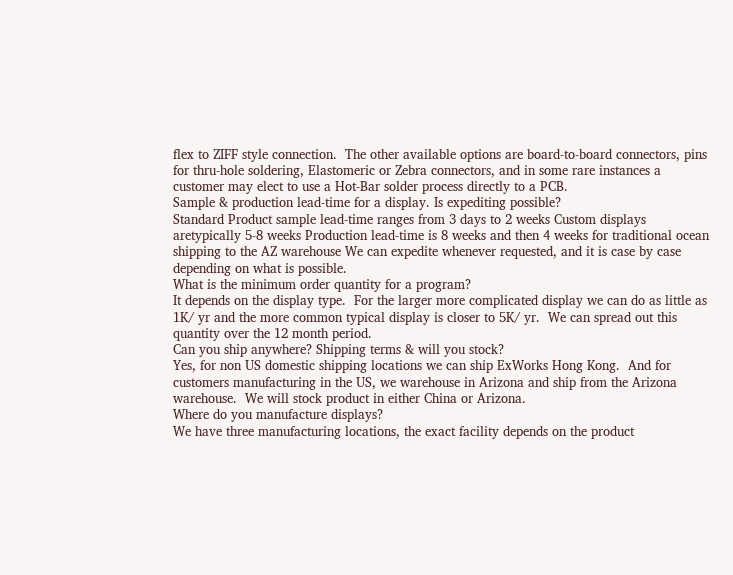flex to ZIFF style connection.  The other available options are board-to-board connectors, pins for thru-hole soldering, Elastomeric or Zebra connectors, and in some rare instances a customer may elect to use a Hot-Bar solder process directly to a PCB.
Sample & production lead-time for a display. Is expediting possible?
Standard Product sample lead-time ranges from 3 days to 2 weeks Custom displays aretypically 5-8 weeks Production lead-time is 8 weeks and then 4 weeks for traditional ocean shipping to the AZ warehouse We can expedite whenever requested, and it is case by case depending on what is possible.
What is the minimum order quantity for a program?
It depends on the display type.  For the larger more complicated display we can do as little as 1K/ yr and the more common typical display is closer to 5K/ yr.  We can spread out this quantity over the 12 month period.
Can you ship anywhere? Shipping terms & will you stock?
Yes, for non US domestic shipping locations we can ship ExWorks Hong Kong.  And for customers manufacturing in the US, we warehouse in Arizona and ship from the Arizona warehouse.  We will stock product in either China or Arizona.
Where do you manufacture displays?
We have three manufacturing locations, the exact facility depends on the product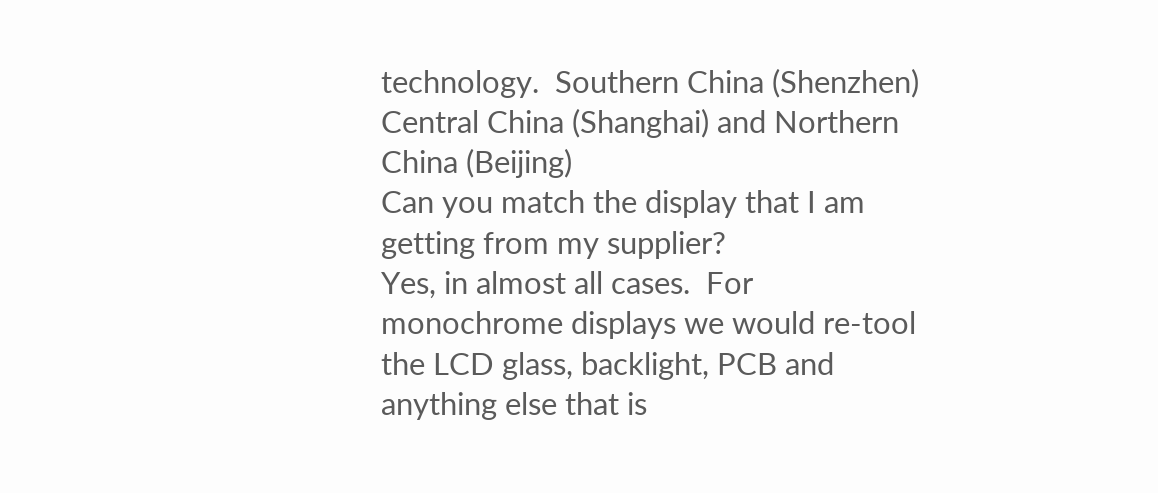technology.  Southern China (Shenzhen) Central China (Shanghai) and Northern China (Beijing)
Can you match the display that I am getting from my supplier?
Yes, in almost all cases.  For monochrome displays we would re-tool the LCD glass, backlight, PCB and anything else that is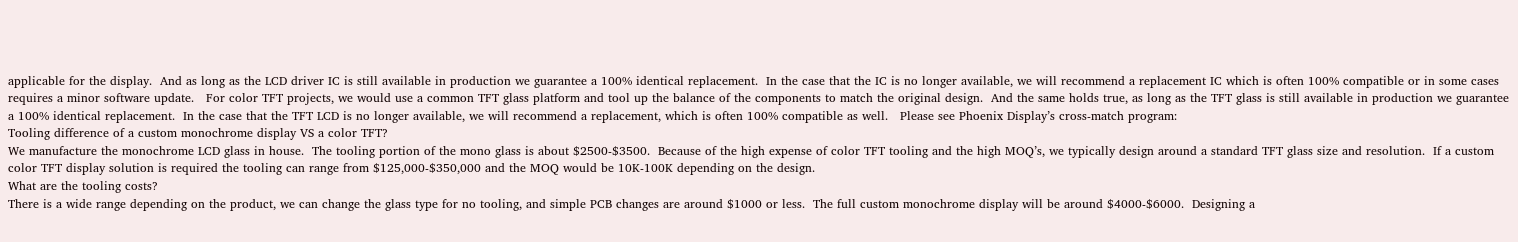applicable for the display.  And as long as the LCD driver IC is still available in production we guarantee a 100% identical replacement.  In the case that the IC is no longer available, we will recommend a replacement IC which is often 100% compatible or in some cases requires a minor software update.   For color TFT projects, we would use a common TFT glass platform and tool up the balance of the components to match the original design.  And the same holds true, as long as the TFT glass is still available in production we guarantee a 100% identical replacement.  In the case that the TFT LCD is no longer available, we will recommend a replacement, which is often 100% compatible as well.   Please see Phoenix Display’s cross-match program:
Tooling difference of a custom monochrome display VS a color TFT?
We manufacture the monochrome LCD glass in house.  The tooling portion of the mono glass is about $2500-$3500.  Because of the high expense of color TFT tooling and the high MOQ’s, we typically design around a standard TFT glass size and resolution.  If a custom color TFT display solution is required the tooling can range from $125,000-$350,000 and the MOQ would be 10K-100K depending on the design.
What are the tooling costs?
There is a wide range depending on the product, we can change the glass type for no tooling, and simple PCB changes are around $1000 or less.  The full custom monochrome display will be around $4000-$6000.  Designing a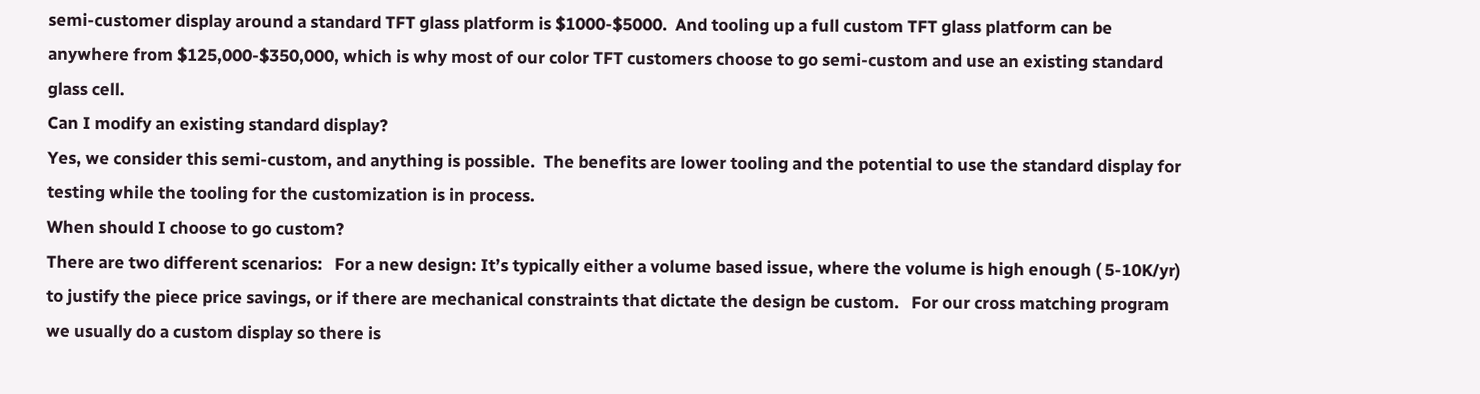semi-customer display around a standard TFT glass platform is $1000-$5000.  And tooling up a full custom TFT glass platform can be anywhere from $125,000-$350,000, which is why most of our color TFT customers choose to go semi-custom and use an existing standard glass cell.
Can I modify an existing standard display?
Yes, we consider this semi-custom, and anything is possible.  The benefits are lower tooling and the potential to use the standard display for testing while the tooling for the customization is in process.
When should I choose to go custom?
There are two different scenarios:   For a new design: It’s typically either a volume based issue, where the volume is high enough ( 5-10K/yr) to justify the piece price savings, or if there are mechanical constraints that dictate the design be custom.   For our cross matching program we usually do a custom display so there is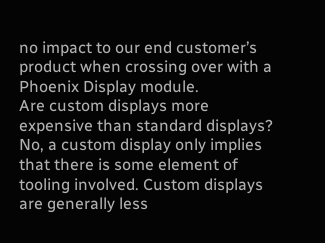no impact to our end customer’s product when crossing over with a Phoenix Display module.
Are custom displays more expensive than standard displays?
No, a custom display only implies that there is some element of tooling involved. Custom displays are generally less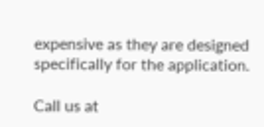expensive as they are designed specifically for the application.

Call us at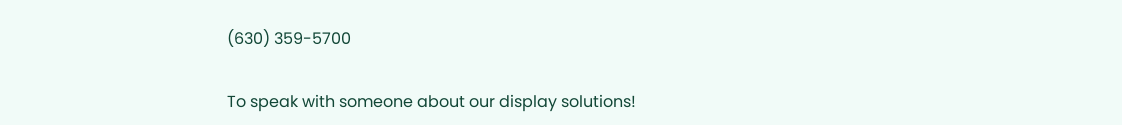(630) 359-5700

To speak with someone about our display solutions!